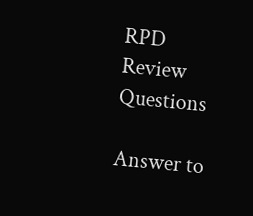RPD Review Questions

Answer to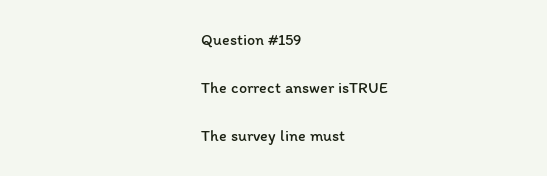Question #159

The correct answer isTRUE

The survey line must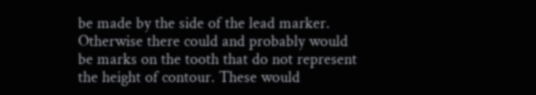be made by the side of the lead marker. Otherwise there could and probably would be marks on the tooth that do not represent the height of contour. These would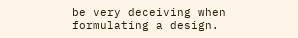be very deceiving when formulating a design.